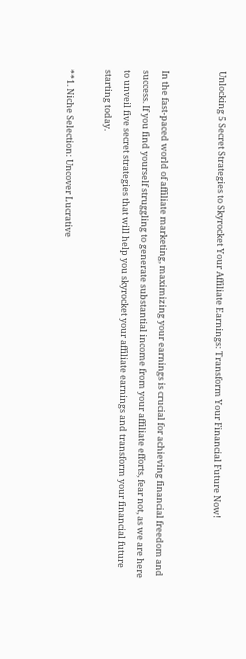Unlocking 5 Secret Strategies to Skyrocket Your Affiliate Earnings: Transform Your Financial Future Now!


In the fast-paced world of affiliate marketing, maximizing your earnings is crucial for achieving financial freedom and success. If you find yourself struggling to generate substantial income from your affiliate efforts, fear not, as we are here to unveil five secret strategies that will help you skyrocket your affiliate earnings and transform your financial future starting today.

**1. Niche Selection: Uncover Lucrative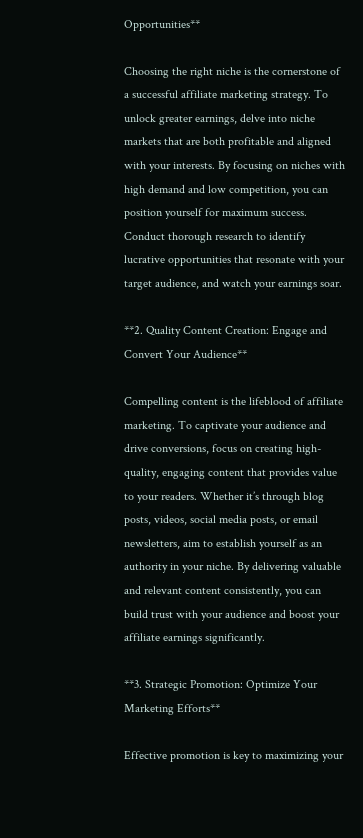Opportunities**

Choosing the right niche is the cornerstone of a successful affiliate marketing strategy. To unlock greater earnings, delve into niche markets that are both profitable and aligned with your interests. By focusing on niches with high demand and low competition, you can position yourself for maximum success. Conduct thorough research to identify lucrative opportunities that resonate with your target audience, and watch your earnings soar.

**2. Quality Content Creation: Engage and Convert Your Audience**

Compelling content is the lifeblood of affiliate marketing. To captivate your audience and drive conversions, focus on creating high-quality, engaging content that provides value to your readers. Whether it’s through blog posts, videos, social media posts, or email newsletters, aim to establish yourself as an authority in your niche. By delivering valuable and relevant content consistently, you can build trust with your audience and boost your affiliate earnings significantly.

**3. Strategic Promotion: Optimize Your Marketing Efforts**

Effective promotion is key to maximizing your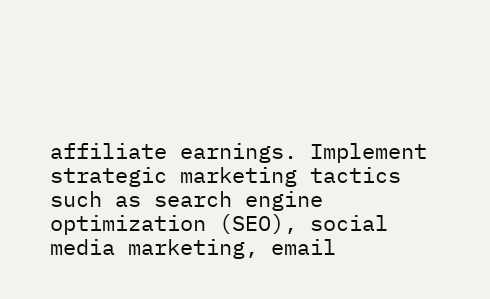affiliate earnings. Implement strategic marketing tactics such as search engine optimization (SEO), social media marketing, email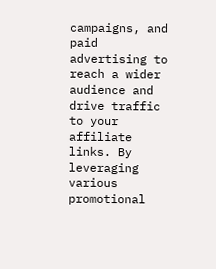campaigns, and paid advertising to reach a wider audience and drive traffic to your affiliate links. By leveraging various promotional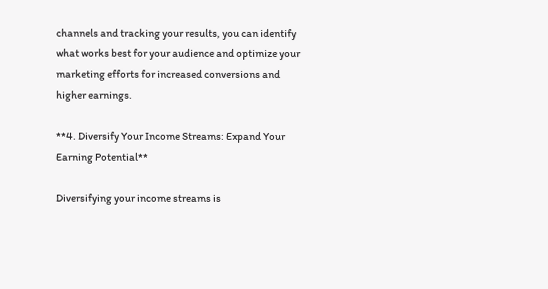channels and tracking your results, you can identify what works best for your audience and optimize your marketing efforts for increased conversions and higher earnings.

**4. Diversify Your Income Streams: Expand Your Earning Potential**

Diversifying your income streams is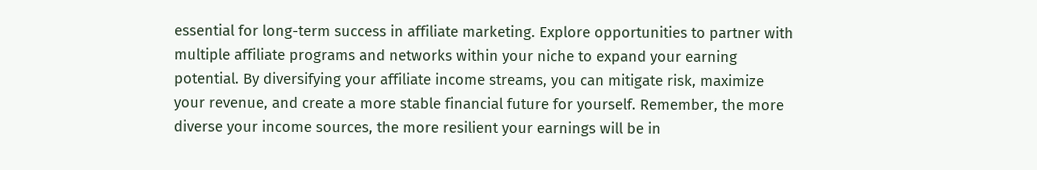essential for long-term success in affiliate marketing. Explore opportunities to partner with multiple affiliate programs and networks within your niche to expand your earning potential. By diversifying your affiliate income streams, you can mitigate risk, maximize your revenue, and create a more stable financial future for yourself. Remember, the more diverse your income sources, the more resilient your earnings will be in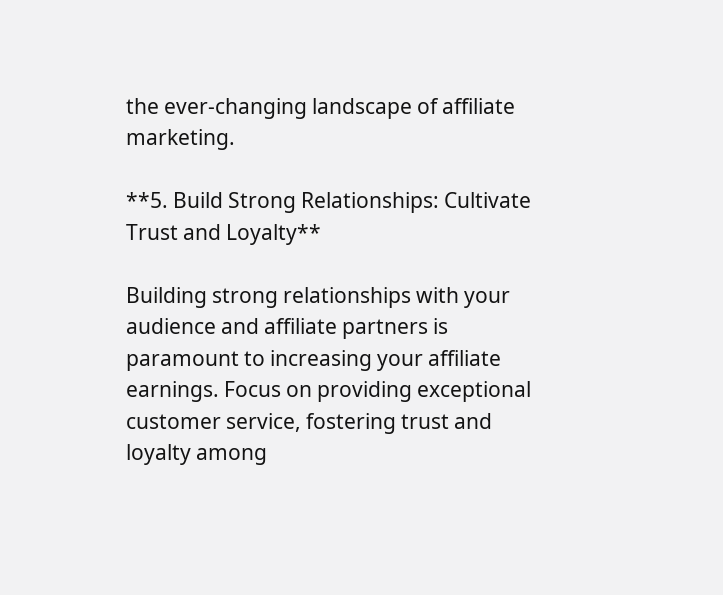the ever-changing landscape of affiliate marketing.

**5. Build Strong Relationships: Cultivate Trust and Loyalty**

Building strong relationships with your audience and affiliate partners is paramount to increasing your affiliate earnings. Focus on providing exceptional customer service, fostering trust and loyalty among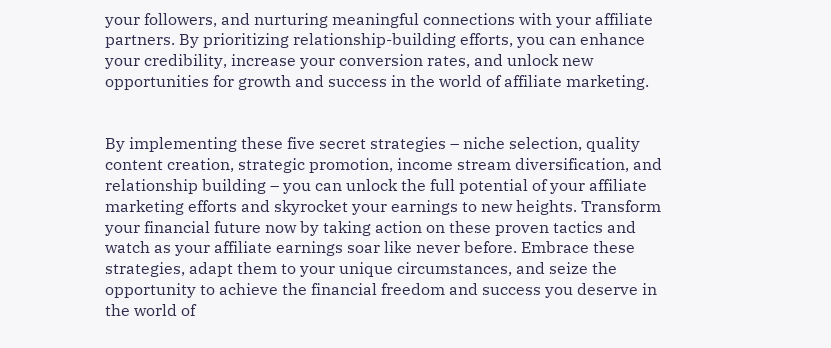your followers, and nurturing meaningful connections with your affiliate partners. By prioritizing relationship-building efforts, you can enhance your credibility, increase your conversion rates, and unlock new opportunities for growth and success in the world of affiliate marketing.


By implementing these five secret strategies – niche selection, quality content creation, strategic promotion, income stream diversification, and relationship building – you can unlock the full potential of your affiliate marketing efforts and skyrocket your earnings to new heights. Transform your financial future now by taking action on these proven tactics and watch as your affiliate earnings soar like never before. Embrace these strategies, adapt them to your unique circumstances, and seize the opportunity to achieve the financial freedom and success you deserve in the world of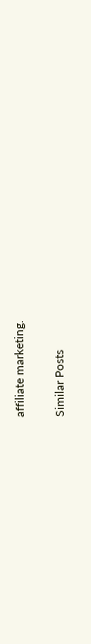affiliate marketing.

Similar Posts